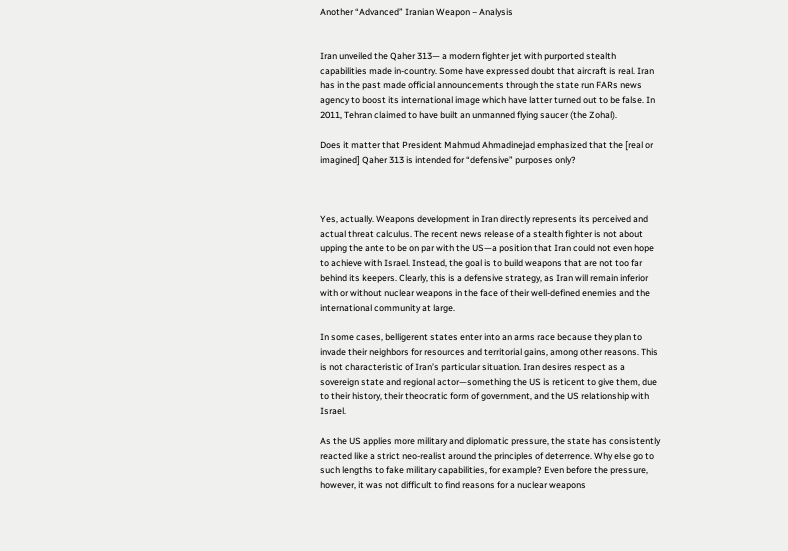Another “Advanced” Iranian Weapon – Analysis


Iran unveiled the Qaher 313— a modern fighter jet with purported stealth capabilities made in-country. Some have expressed doubt that aircraft is real. Iran has in the past made official announcements through the state run FARs news agency to boost its international image which have latter turned out to be false. In 2011, Tehran claimed to have built an unmanned flying saucer (the Zohal).

Does it matter that President Mahmud Ahmadinejad emphasized that the [real or imagined] Qaher 313 is intended for “defensive” purposes only?



Yes, actually. Weapons development in Iran directly represents its perceived and actual threat calculus. The recent news release of a stealth fighter is not about upping the ante to be on par with the US—a position that Iran could not even hope to achieve with Israel. Instead, the goal is to build weapons that are not too far behind its keepers. Clearly, this is a defensive strategy, as Iran will remain inferior with or without nuclear weapons in the face of their well-defined enemies and the international community at large.

In some cases, belligerent states enter into an arms race because they plan to invade their neighbors for resources and territorial gains, among other reasons. This is not characteristic of Iran’s particular situation. Iran desires respect as a sovereign state and regional actor—something the US is reticent to give them, due to their history, their theocratic form of government, and the US relationship with Israel.

As the US applies more military and diplomatic pressure, the state has consistently reacted like a strict neo-realist around the principles of deterrence. Why else go to such lengths to fake military capabilities, for example? Even before the pressure, however, it was not difficult to find reasons for a nuclear weapons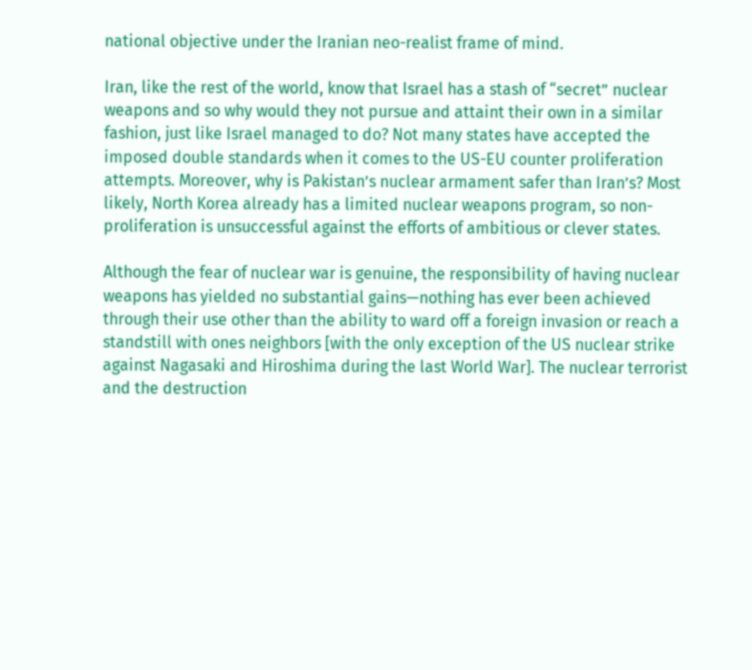national objective under the Iranian neo-realist frame of mind.

Iran, like the rest of the world, know that Israel has a stash of “secret” nuclear weapons and so why would they not pursue and attaint their own in a similar fashion, just like Israel managed to do? Not many states have accepted the imposed double standards when it comes to the US-EU counter proliferation attempts. Moreover, why is Pakistan’s nuclear armament safer than Iran’s? Most likely, North Korea already has a limited nuclear weapons program, so non-proliferation is unsuccessful against the efforts of ambitious or clever states.

Although the fear of nuclear war is genuine, the responsibility of having nuclear weapons has yielded no substantial gains—nothing has ever been achieved through their use other than the ability to ward off a foreign invasion or reach a standstill with ones neighbors [with the only exception of the US nuclear strike against Nagasaki and Hiroshima during the last World War]. The nuclear terrorist and the destruction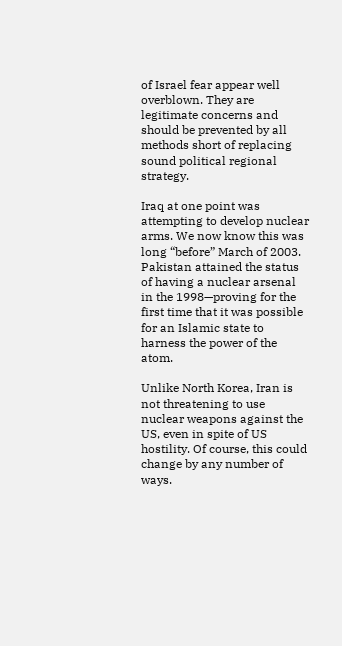of Israel fear appear well overblown. They are legitimate concerns and should be prevented by all methods short of replacing sound political regional strategy.

Iraq at one point was attempting to develop nuclear arms. We now know this was long “before” March of 2003. Pakistan attained the status of having a nuclear arsenal in the 1998—proving for the first time that it was possible for an Islamic state to harness the power of the atom.

Unlike North Korea, Iran is not threatening to use nuclear weapons against the US, even in spite of US hostility. Of course, this could change by any number of ways.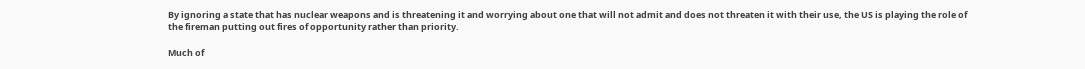By ignoring a state that has nuclear weapons and is threatening it and worrying about one that will not admit and does not threaten it with their use, the US is playing the role of the fireman putting out fires of opportunity rather than priority.

Much of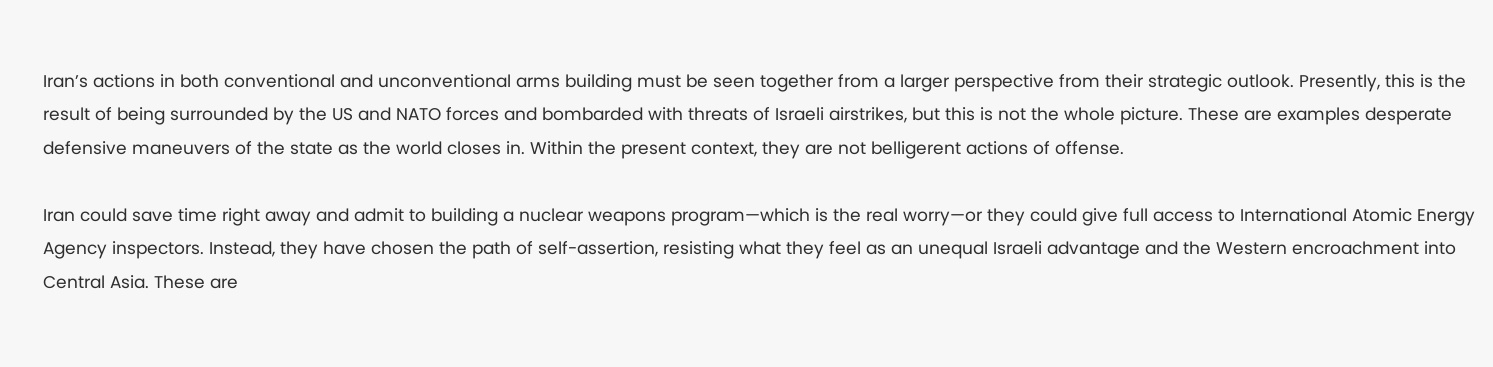Iran’s actions in both conventional and unconventional arms building must be seen together from a larger perspective from their strategic outlook. Presently, this is the result of being surrounded by the US and NATO forces and bombarded with threats of Israeli airstrikes, but this is not the whole picture. These are examples desperate defensive maneuvers of the state as the world closes in. Within the present context, they are not belligerent actions of offense.

Iran could save time right away and admit to building a nuclear weapons program—which is the real worry—or they could give full access to International Atomic Energy Agency inspectors. Instead, they have chosen the path of self-assertion, resisting what they feel as an unequal Israeli advantage and the Western encroachment into Central Asia. These are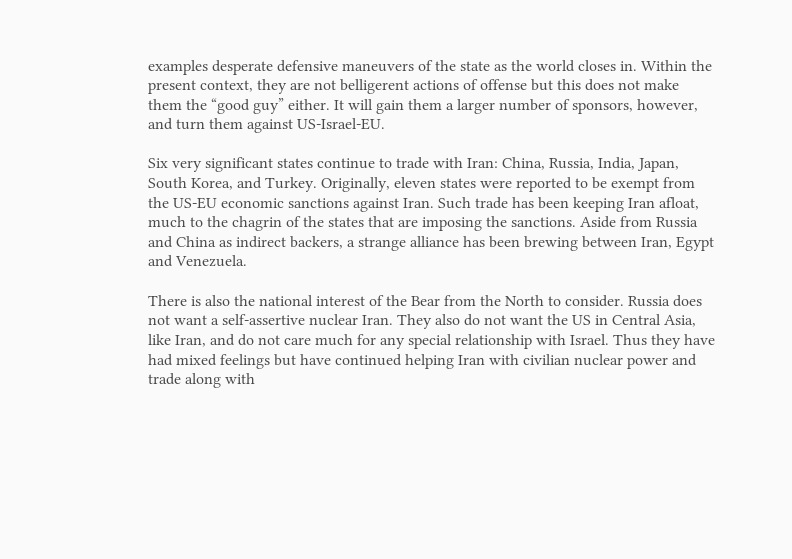examples desperate defensive maneuvers of the state as the world closes in. Within the present context, they are not belligerent actions of offense but this does not make them the “good guy” either. It will gain them a larger number of sponsors, however, and turn them against US-Israel-EU.

Six very significant states continue to trade with Iran: China, Russia, India, Japan, South Korea, and Turkey. Originally, eleven states were reported to be exempt from the US-EU economic sanctions against Iran. Such trade has been keeping Iran afloat, much to the chagrin of the states that are imposing the sanctions. Aside from Russia and China as indirect backers, a strange alliance has been brewing between Iran, Egypt and Venezuela.

There is also the national interest of the Bear from the North to consider. Russia does not want a self-assertive nuclear Iran. They also do not want the US in Central Asia, like Iran, and do not care much for any special relationship with Israel. Thus they have had mixed feelings but have continued helping Iran with civilian nuclear power and trade along with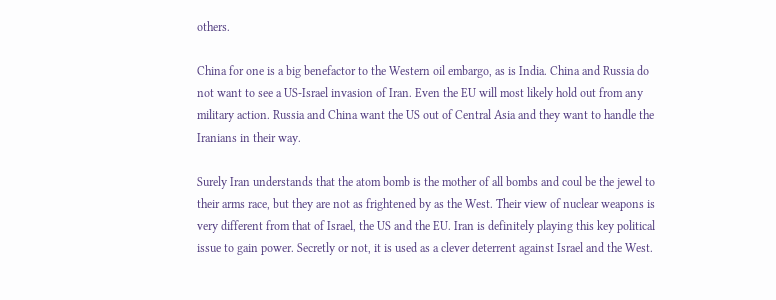others.

China for one is a big benefactor to the Western oil embargo, as is India. China and Russia do not want to see a US-Israel invasion of Iran. Even the EU will most likely hold out from any military action. Russia and China want the US out of Central Asia and they want to handle the Iranians in their way.

Surely Iran understands that the atom bomb is the mother of all bombs and coul be the jewel to their arms race, but they are not as frightened by as the West. Their view of nuclear weapons is very different from that of Israel, the US and the EU. Iran is definitely playing this key political issue to gain power. Secretly or not, it is used as a clever deterrent against Israel and the West.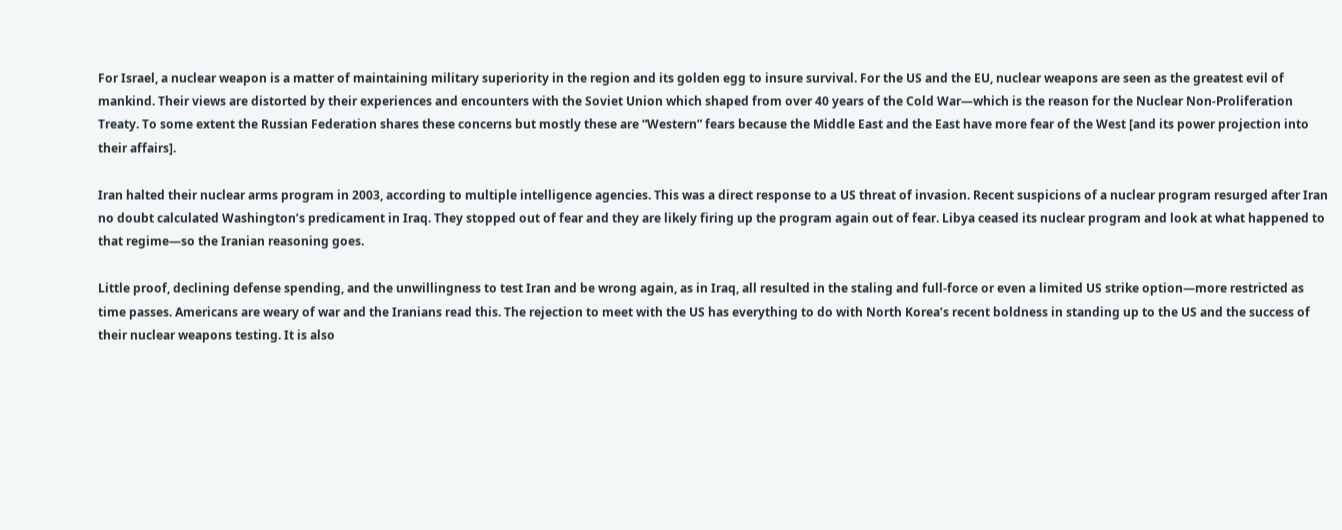For Israel, a nuclear weapon is a matter of maintaining military superiority in the region and its golden egg to insure survival. For the US and the EU, nuclear weapons are seen as the greatest evil of mankind. Their views are distorted by their experiences and encounters with the Soviet Union which shaped from over 40 years of the Cold War—which is the reason for the Nuclear Non-Proliferation Treaty. To some extent the Russian Federation shares these concerns but mostly these are “Western” fears because the Middle East and the East have more fear of the West [and its power projection into their affairs].

Iran halted their nuclear arms program in 2003, according to multiple intelligence agencies. This was a direct response to a US threat of invasion. Recent suspicions of a nuclear program resurged after Iran no doubt calculated Washington’s predicament in Iraq. They stopped out of fear and they are likely firing up the program again out of fear. Libya ceased its nuclear program and look at what happened to that regime—so the Iranian reasoning goes.

Little proof, declining defense spending, and the unwillingness to test Iran and be wrong again, as in Iraq, all resulted in the staling and full-force or even a limited US strike option—more restricted as time passes. Americans are weary of war and the Iranians read this. The rejection to meet with the US has everything to do with North Korea’s recent boldness in standing up to the US and the success of their nuclear weapons testing. It is also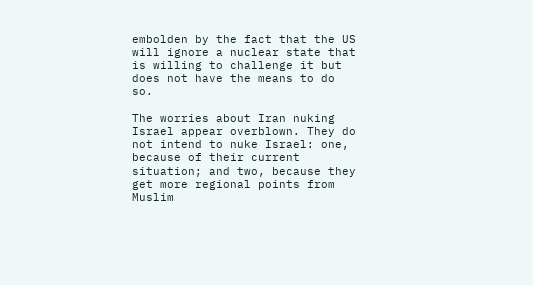embolden by the fact that the US will ignore a nuclear state that is willing to challenge it but does not have the means to do so.

The worries about Iran nuking Israel appear overblown. They do not intend to nuke Israel: one, because of their current situation; and two, because they get more regional points from Muslim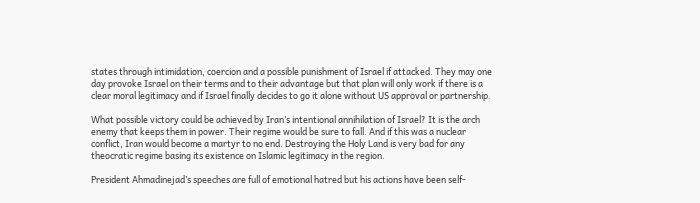states through intimidation, coercion and a possible punishment of Israel if attacked. They may one day provoke Israel on their terms and to their advantage but that plan will only work if there is a clear moral legitimacy and if Israel finally decides to go it alone without US approval or partnership.

What possible victory could be achieved by Iran’s intentional annihilation of Israel? It is the arch enemy that keeps them in power. Their regime would be sure to fall. And if this was a nuclear conflict, Iran would become a martyr to no end. Destroying the Holy Land is very bad for any theocratic regime basing its existence on Islamic legitimacy in the region.

President Ahmadinejad’s speeches are full of emotional hatred but his actions have been self-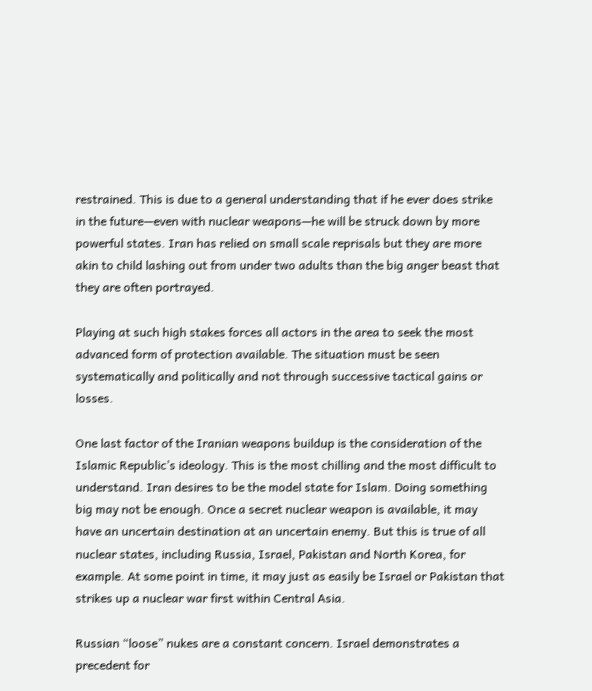restrained. This is due to a general understanding that if he ever does strike in the future—even with nuclear weapons—he will be struck down by more powerful states. Iran has relied on small scale reprisals but they are more akin to child lashing out from under two adults than the big anger beast that they are often portrayed.

Playing at such high stakes forces all actors in the area to seek the most advanced form of protection available. The situation must be seen systematically and politically and not through successive tactical gains or losses.

One last factor of the Iranian weapons buildup is the consideration of the Islamic Republic’s ideology. This is the most chilling and the most difficult to understand. Iran desires to be the model state for Islam. Doing something big may not be enough. Once a secret nuclear weapon is available, it may have an uncertain destination at an uncertain enemy. But this is true of all nuclear states, including Russia, Israel, Pakistan and North Korea, for example. At some point in time, it may just as easily be Israel or Pakistan that strikes up a nuclear war first within Central Asia.

Russian “loose” nukes are a constant concern. Israel demonstrates a precedent for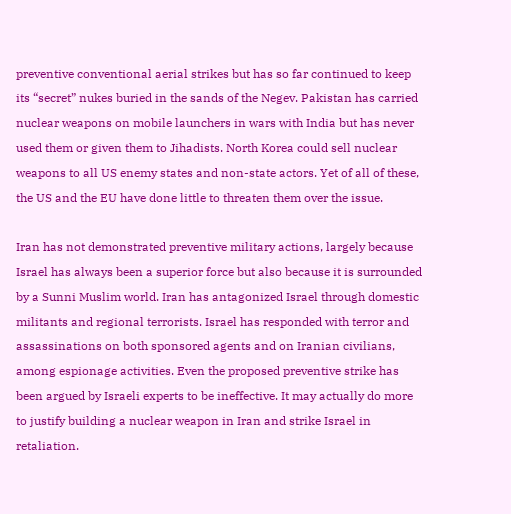preventive conventional aerial strikes but has so far continued to keep its “secret” nukes buried in the sands of the Negev. Pakistan has carried nuclear weapons on mobile launchers in wars with India but has never used them or given them to Jihadists. North Korea could sell nuclear weapons to all US enemy states and non-state actors. Yet of all of these, the US and the EU have done little to threaten them over the issue.

Iran has not demonstrated preventive military actions, largely because Israel has always been a superior force but also because it is surrounded by a Sunni Muslim world. Iran has antagonized Israel through domestic militants and regional terrorists. Israel has responded with terror and assassinations on both sponsored agents and on Iranian civilians, among espionage activities. Even the proposed preventive strike has been argued by Israeli experts to be ineffective. It may actually do more to justify building a nuclear weapon in Iran and strike Israel in retaliation.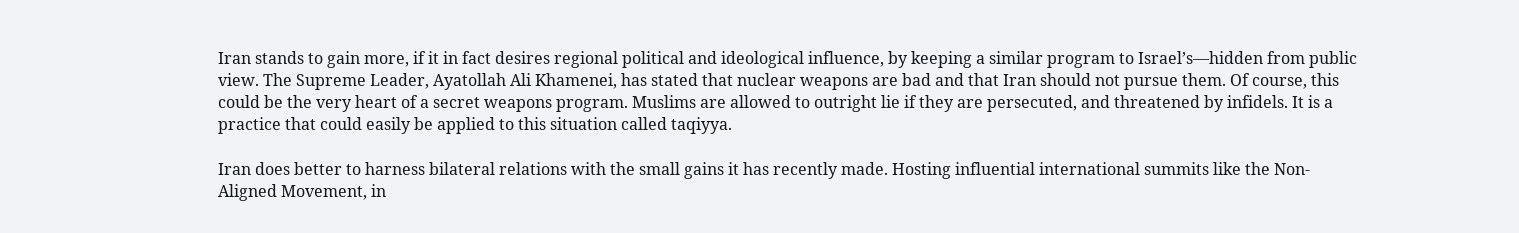Iran stands to gain more, if it in fact desires regional political and ideological influence, by keeping a similar program to Israel’s—hidden from public view. The Supreme Leader, Ayatollah Ali Khamenei, has stated that nuclear weapons are bad and that Iran should not pursue them. Of course, this could be the very heart of a secret weapons program. Muslims are allowed to outright lie if they are persecuted, and threatened by infidels. It is a practice that could easily be applied to this situation called taqiyya.

Iran does better to harness bilateral relations with the small gains it has recently made. Hosting influential international summits like the Non-Aligned Movement, in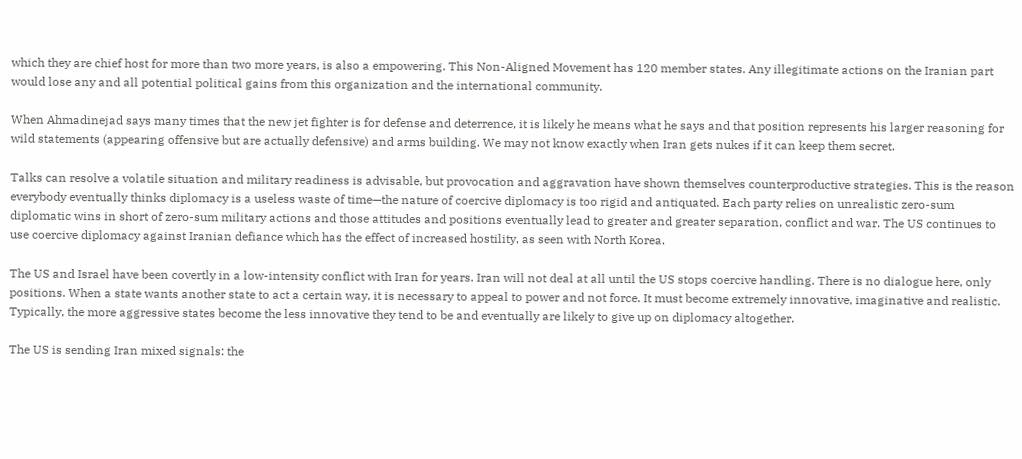which they are chief host for more than two more years, is also a empowering. This Non-Aligned Movement has 120 member states. Any illegitimate actions on the Iranian part would lose any and all potential political gains from this organization and the international community.

When Ahmadinejad says many times that the new jet fighter is for defense and deterrence, it is likely he means what he says and that position represents his larger reasoning for wild statements (appearing offensive but are actually defensive) and arms building. We may not know exactly when Iran gets nukes if it can keep them secret.

Talks can resolve a volatile situation and military readiness is advisable, but provocation and aggravation have shown themselves counterproductive strategies. This is the reason everybody eventually thinks diplomacy is a useless waste of time—the nature of coercive diplomacy is too rigid and antiquated. Each party relies on unrealistic zero-sum diplomatic wins in short of zero-sum military actions and those attitudes and positions eventually lead to greater and greater separation, conflict and war. The US continues to use coercive diplomacy against Iranian defiance which has the effect of increased hostility, as seen with North Korea.

The US and Israel have been covertly in a low-intensity conflict with Iran for years. Iran will not deal at all until the US stops coercive handling. There is no dialogue here, only positions. When a state wants another state to act a certain way, it is necessary to appeal to power and not force. It must become extremely innovative, imaginative and realistic. Typically, the more aggressive states become the less innovative they tend to be and eventually are likely to give up on diplomacy altogether.

The US is sending Iran mixed signals: the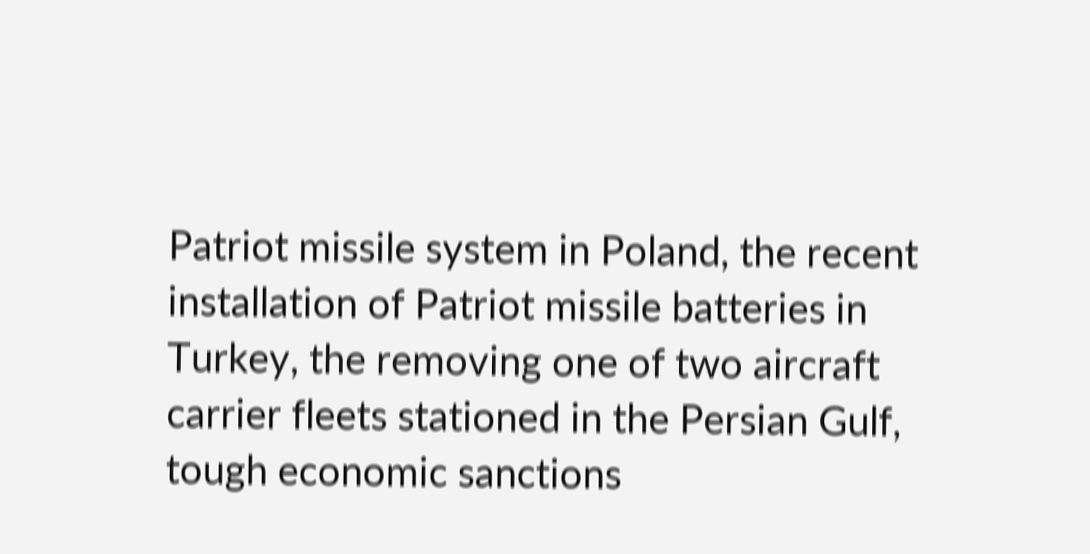Patriot missile system in Poland, the recent installation of Patriot missile batteries in Turkey, the removing one of two aircraft carrier fleets stationed in the Persian Gulf, tough economic sanctions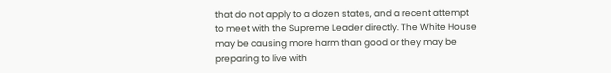that do not apply to a dozen states, and a recent attempt to meet with the Supreme Leader directly. The White House may be causing more harm than good or they may be preparing to live with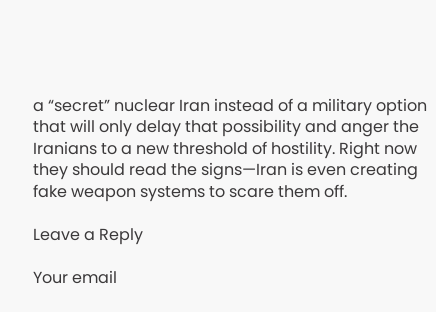a “secret” nuclear Iran instead of a military option that will only delay that possibility and anger the Iranians to a new threshold of hostility. Right now they should read the signs—Iran is even creating fake weapon systems to scare them off.

Leave a Reply

Your email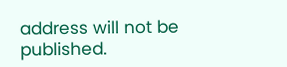address will not be published.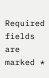Required fields are marked *